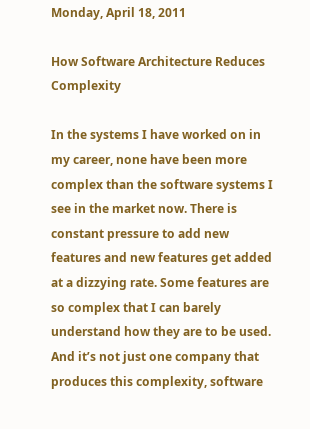Monday, April 18, 2011

How Software Architecture Reduces Complexity

In the systems I have worked on in my career, none have been more complex than the software systems I see in the market now. There is constant pressure to add new features and new features get added at a dizzying rate. Some features are so complex that I can barely understand how they are to be used. And it’s not just one company that produces this complexity, software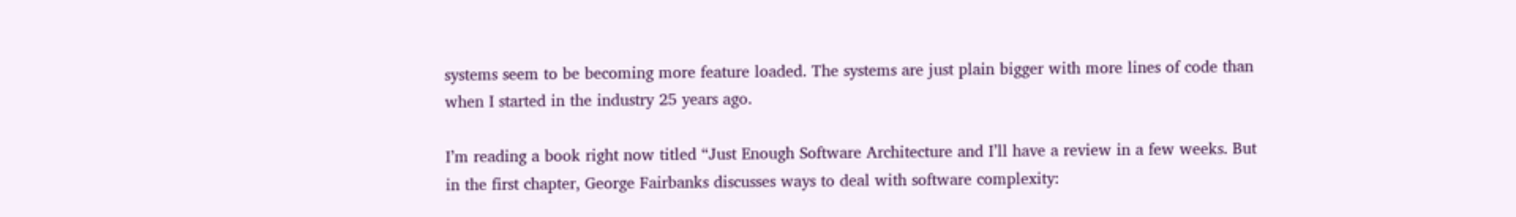systems seem to be becoming more feature loaded. The systems are just plain bigger with more lines of code than when I started in the industry 25 years ago.

I’m reading a book right now titled “Just Enough Software Architecture and I’ll have a review in a few weeks. But in the first chapter, George Fairbanks discusses ways to deal with software complexity: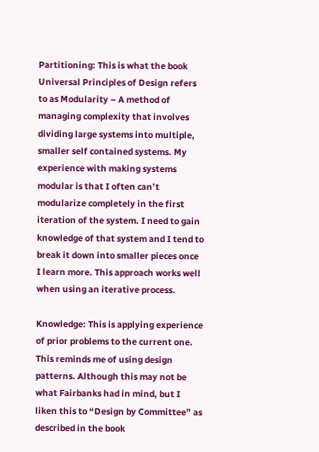Partitioning: This is what the book Universal Principles of Design refers to as Modularity – A method of managing complexity that involves dividing large systems into multiple, smaller self contained systems. My experience with making systems modular is that I often can’t modularize completely in the first iteration of the system. I need to gain knowledge of that system and I tend to break it down into smaller pieces once I learn more. This approach works well when using an iterative process.

Knowledge: This is applying experience of prior problems to the current one. This reminds me of using design patterns. Although this may not be what Fairbanks had in mind, but I liken this to “Design by Committee” as described in the book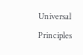Universal Principles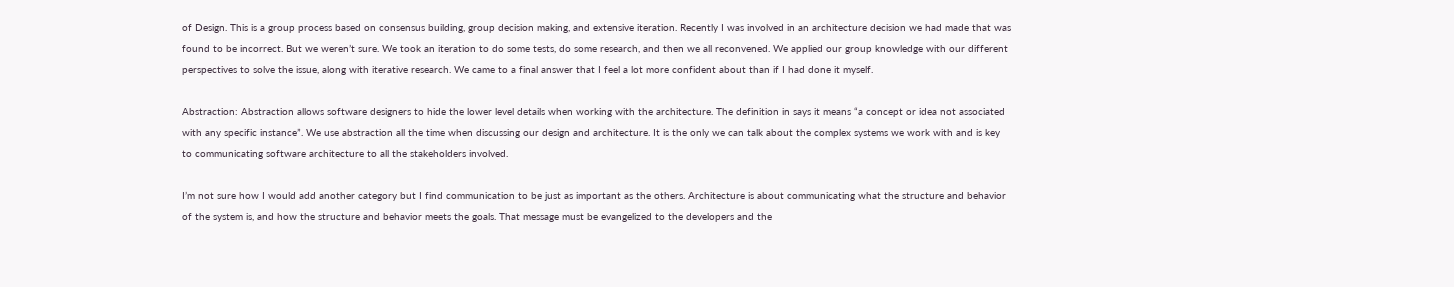of Design. This is a group process based on consensus building, group decision making, and extensive iteration. Recently I was involved in an architecture decision we had made that was found to be incorrect. But we weren’t sure. We took an iteration to do some tests, do some research, and then we all reconvened. We applied our group knowledge with our different perspectives to solve the issue, along with iterative research. We came to a final answer that I feel a lot more confident about than if I had done it myself.

Abstraction: Abstraction allows software designers to hide the lower level details when working with the architecture. The definition in says it means “a concept or idea not associated with any specific instance”. We use abstraction all the time when discussing our design and architecture. It is the only we can talk about the complex systems we work with and is key to communicating software architecture to all the stakeholders involved.

I’m not sure how I would add another category but I find communication to be just as important as the others. Architecture is about communicating what the structure and behavior of the system is, and how the structure and behavior meets the goals. That message must be evangelized to the developers and the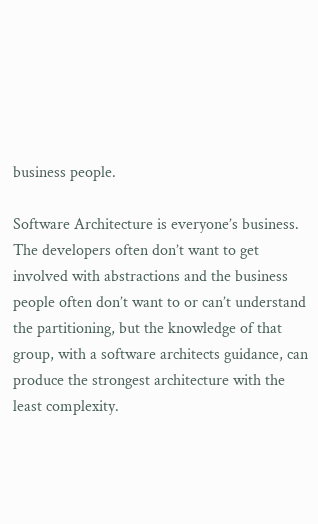business people.

Software Architecture is everyone’s business. The developers often don’t want to get involved with abstractions and the business people often don’t want to or can’t understand the partitioning, but the knowledge of that group, with a software architects guidance, can produce the strongest architecture with the least complexity.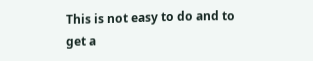This is not easy to do and to get a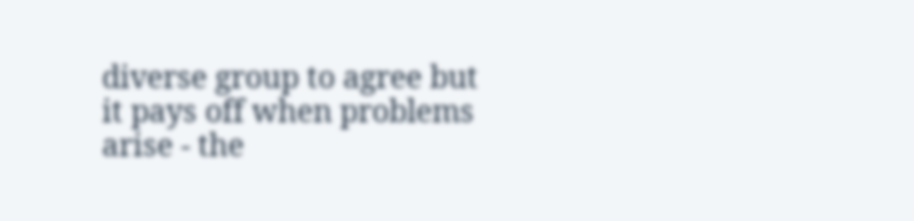diverse group to agree but it pays off when problems arise - the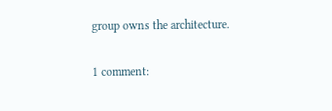group owns the architecture.

1 comment: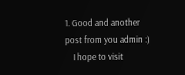1. Good and another post from you admin :)
    I hope to visit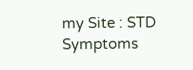my Site : STD Symptoms